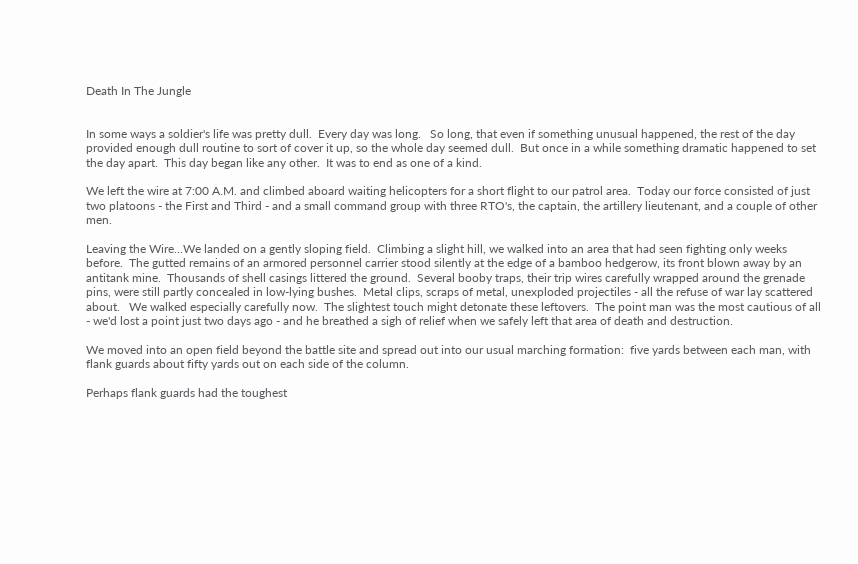Death In The Jungle


In some ways a soldier's life was pretty dull.  Every day was long.   So long, that even if something unusual happened, the rest of the day provided enough dull routine to sort of cover it up, so the whole day seemed dull.  But once in a while something dramatic happened to set the day apart.  This day began like any other.  It was to end as one of a kind.

We left the wire at 7:00 A.M. and climbed aboard waiting helicopters for a short flight to our patrol area.  Today our force consisted of just two platoons - the First and Third - and a small command group with three RTO's, the captain, the artillery lieutenant, and a couple of other men.

Leaving the Wire...We landed on a gently sloping field.  Climbing a slight hill, we walked into an area that had seen fighting only weeks before.  The gutted remains of an armored personnel carrier stood silently at the edge of a bamboo hedgerow, its front blown away by an antitank mine.  Thousands of shell casings littered the ground.  Several booby traps, their trip wires carefully wrapped around the grenade pins, were still partly concealed in low-lying bushes.  Metal clips, scraps of metal, unexploded projectiles - all the refuse of war lay scattered about.   We walked especially carefully now.  The slightest touch might detonate these leftovers.  The point man was the most cautious of all - we'd lost a point just two days ago - and he breathed a sigh of relief when we safely left that area of death and destruction.

We moved into an open field beyond the battle site and spread out into our usual marching formation:  five yards between each man, with flank guards about fifty yards out on each side of the column.

Perhaps flank guards had the toughest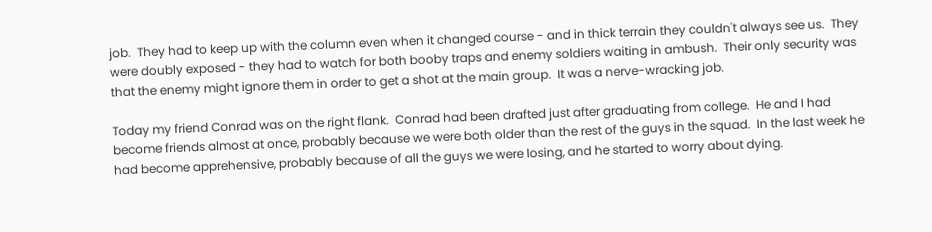job.  They had to keep up with the column even when it changed course - and in thick terrain they couldn't always see us.  They were doubly exposed - they had to watch for both booby traps and enemy soldiers waiting in ambush.  Their only security was that the enemy might ignore them in order to get a shot at the main group.  It was a nerve-wracking job.

Today my friend Conrad was on the right flank.  Conrad had been drafted just after graduating from college.  He and I had become friends almost at once, probably because we were both older than the rest of the guys in the squad.  In the last week he had become apprehensive, probably because of all the guys we were losing, and he started to worry about dying.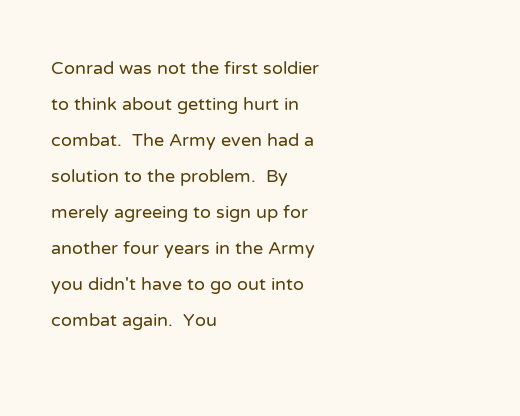Conrad was not the first soldier to think about getting hurt in combat.  The Army even had a solution to the problem.  By merely agreeing to sign up for another four years in the Army you didn't have to go out into combat again.  You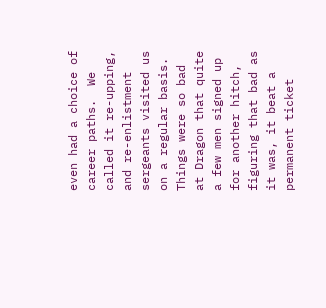even had a choice of career paths.  We called it re-upping, and re-enlistment sergeants visited us on a regular basis.  Things were so bad at Dragon that quite a few men signed up for another hitch, figuring that bad as it was, it beat a permanent ticket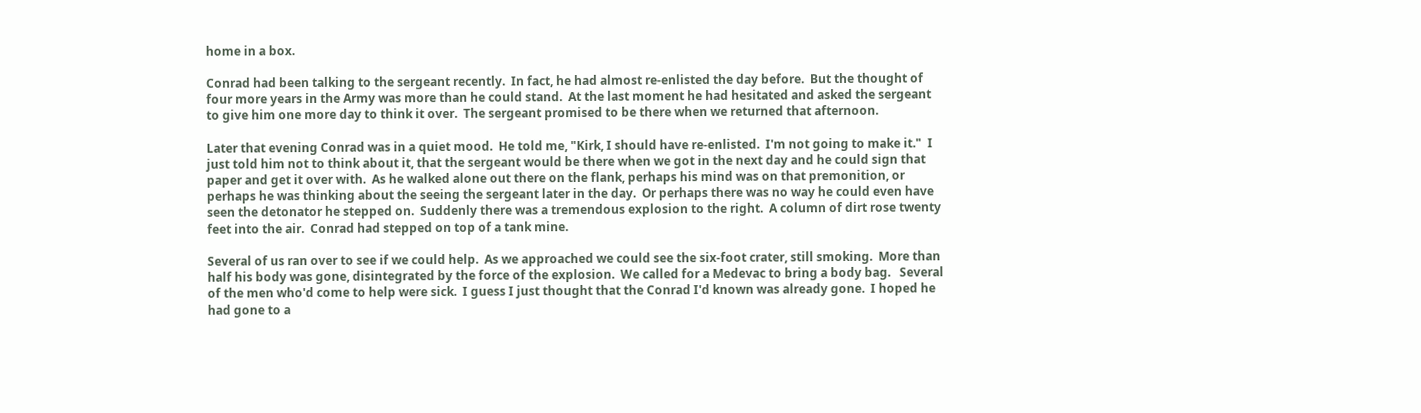home in a box.

Conrad had been talking to the sergeant recently.  In fact, he had almost re-enlisted the day before.  But the thought of four more years in the Army was more than he could stand.  At the last moment he had hesitated and asked the sergeant to give him one more day to think it over.  The sergeant promised to be there when we returned that afternoon.

Later that evening Conrad was in a quiet mood.  He told me, "Kirk, I should have re-enlisted.  I'm not going to make it."  I just told him not to think about it, that the sergeant would be there when we got in the next day and he could sign that paper and get it over with.  As he walked alone out there on the flank, perhaps his mind was on that premonition, or perhaps he was thinking about the seeing the sergeant later in the day.  Or perhaps there was no way he could even have seen the detonator he stepped on.  Suddenly there was a tremendous explosion to the right.  A column of dirt rose twenty feet into the air.  Conrad had stepped on top of a tank mine.

Several of us ran over to see if we could help.  As we approached we could see the six-foot crater, still smoking.  More than half his body was gone, disintegrated by the force of the explosion.  We called for a Medevac to bring a body bag.   Several of the men who'd come to help were sick.  I guess I just thought that the Conrad I'd known was already gone.  I hoped he had gone to a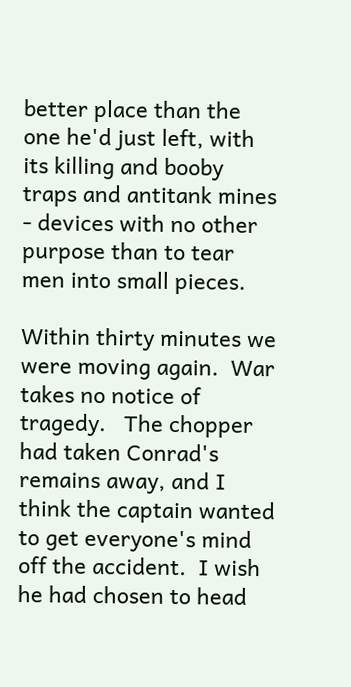better place than the one he'd just left, with its killing and booby traps and antitank mines - devices with no other purpose than to tear men into small pieces.

Within thirty minutes we were moving again.  War takes no notice of tragedy.   The chopper had taken Conrad's remains away, and I think the captain wanted to get everyone's mind off the accident.  I wish he had chosen to head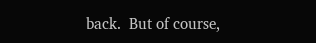back.  But of course,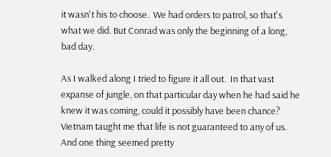it wasn't his to choose.  We had orders to patrol, so that's what we did. But Conrad was only the beginning of a long, bad day.

As I walked along I tried to figure it all out.  In that vast expanse of jungle, on that particular day when he had said he knew it was coming, could it possibly have been chance?  Vietnam taught me that life is not guaranteed to any of us.  And one thing seemed pretty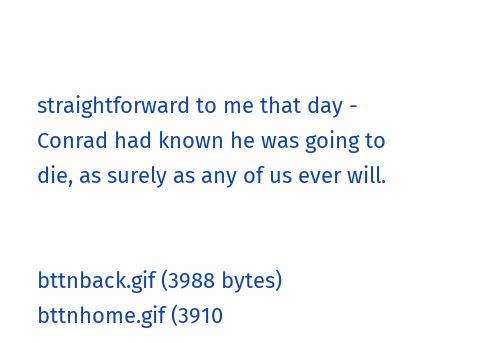straightforward to me that day - Conrad had known he was going to die, as surely as any of us ever will.


bttnback.gif (3988 bytes)        bttnhome.gif (3910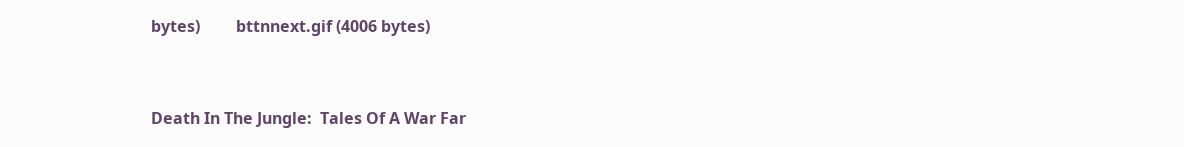bytes)         bttnnext.gif (4006 bytes)


Death In The Jungle:  Tales Of A War Far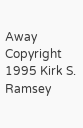Away
Copyright 1995 Kirk S. Ramsey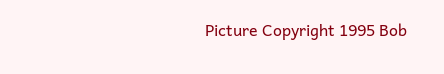Picture Copyright 1995 Bob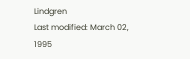Lindgren
Last modified: March 02, 1995